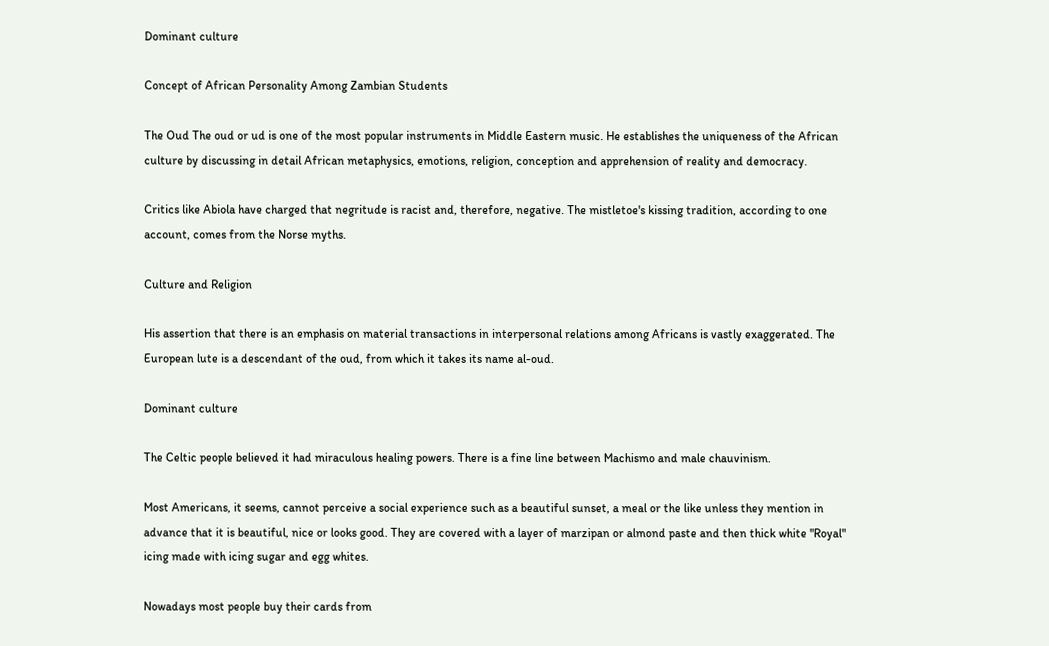Dominant culture

Concept of African Personality Among Zambian Students

The Oud The oud or ud is one of the most popular instruments in Middle Eastern music. He establishes the uniqueness of the African culture by discussing in detail African metaphysics, emotions, religion, conception and apprehension of reality and democracy.

Critics like Abiola have charged that negritude is racist and, therefore, negative. The mistletoe's kissing tradition, according to one account, comes from the Norse myths.

Culture and Religion

His assertion that there is an emphasis on material transactions in interpersonal relations among Africans is vastly exaggerated. The European lute is a descendant of the oud, from which it takes its name al-oud.

Dominant culture

The Celtic people believed it had miraculous healing powers. There is a fine line between Machismo and male chauvinism.

Most Americans, it seems, cannot perceive a social experience such as a beautiful sunset, a meal or the like unless they mention in advance that it is beautiful, nice or looks good. They are covered with a layer of marzipan or almond paste and then thick white "Royal" icing made with icing sugar and egg whites.

Nowadays most people buy their cards from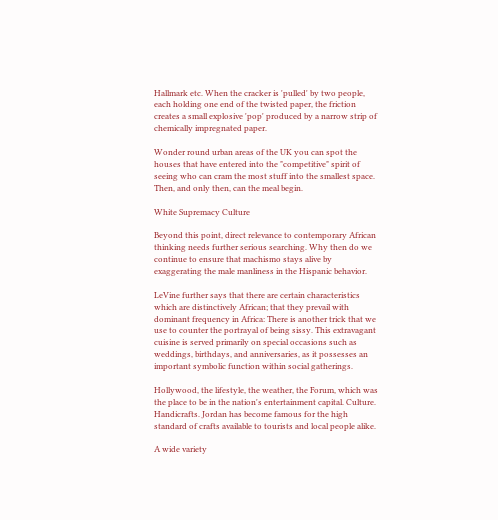Hallmark etc. When the cracker is 'pulled' by two people, each holding one end of the twisted paper, the friction creates a small explosive 'pop' produced by a narrow strip of chemically impregnated paper.

Wonder round urban areas of the UK you can spot the houses that have entered into the "competitive" spirit of seeing who can cram the most stuff into the smallest space. Then, and only then, can the meal begin.

White Supremacy Culture

Beyond this point, direct relevance to contemporary African thinking needs further serious searching. Why then do we continue to ensure that machismo stays alive by exaggerating the male manliness in the Hispanic behavior.

LeVine further says that there are certain characteristics which are distinctively African; that they prevail with dominant frequency in Africa: There is another trick that we use to counter the portrayal of being sissy. This extravagant cuisine is served primarily on special occasions such as weddings, birthdays, and anniversaries, as it possesses an important symbolic function within social gatherings.

Hollywood, the lifestyle, the weather, the Forum, which was the place to be in the nation's entertainment capital. Culture. Handicrafts. Jordan has become famous for the high standard of crafts available to tourists and local people alike.

A wide variety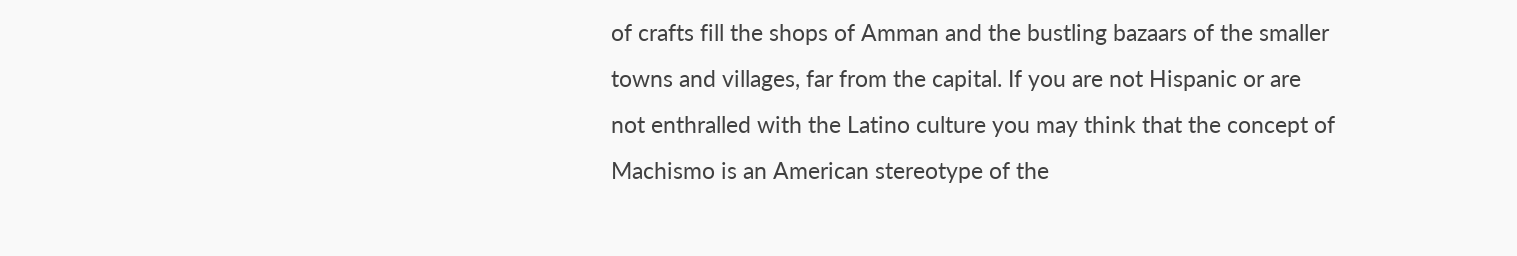of crafts fill the shops of Amman and the bustling bazaars of the smaller towns and villages, far from the capital. If you are not Hispanic or are not enthralled with the Latino culture you may think that the concept of Machismo is an American stereotype of the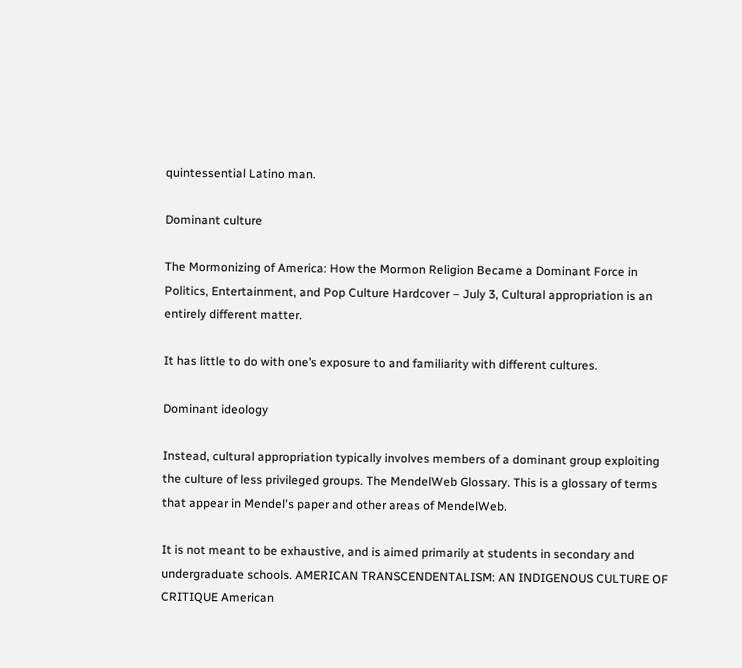quintessential Latino man.

Dominant culture

The Mormonizing of America: How the Mormon Religion Became a Dominant Force in Politics, Entertainment, and Pop Culture Hardcover – July 3, Cultural appropriation is an entirely different matter.

It has little to do with one’s exposure to and familiarity with different cultures.

Dominant ideology

Instead, cultural appropriation typically involves members of a dominant group exploiting the culture of less privileged groups. The MendelWeb Glossary. This is a glossary of terms that appear in Mendel's paper and other areas of MendelWeb.

It is not meant to be exhaustive, and is aimed primarily at students in secondary and undergraduate schools. AMERICAN TRANSCENDENTALISM: AN INDIGENOUS CULTURE OF CRITIQUE American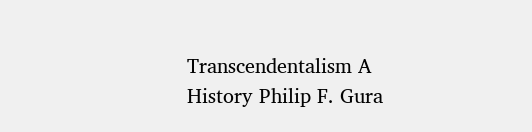Transcendentalism A History Philip F. Gura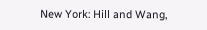New York: Hill and Wang,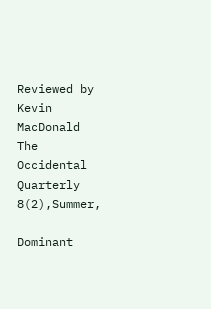Reviewed by Kevin MacDonald The Occidental Quarterly 8(2),Summer,

Dominant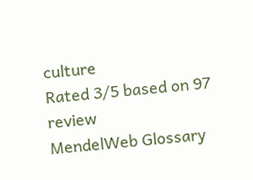culture
Rated 3/5 based on 97 review
MendelWeb Glossary